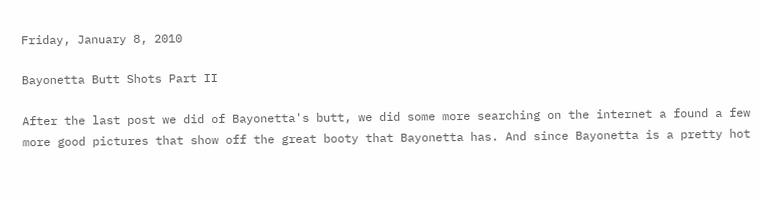Friday, January 8, 2010

Bayonetta Butt Shots Part II

After the last post we did of Bayonetta's butt, we did some more searching on the internet a found a few more good pictures that show off the great booty that Bayonetta has. And since Bayonetta is a pretty hot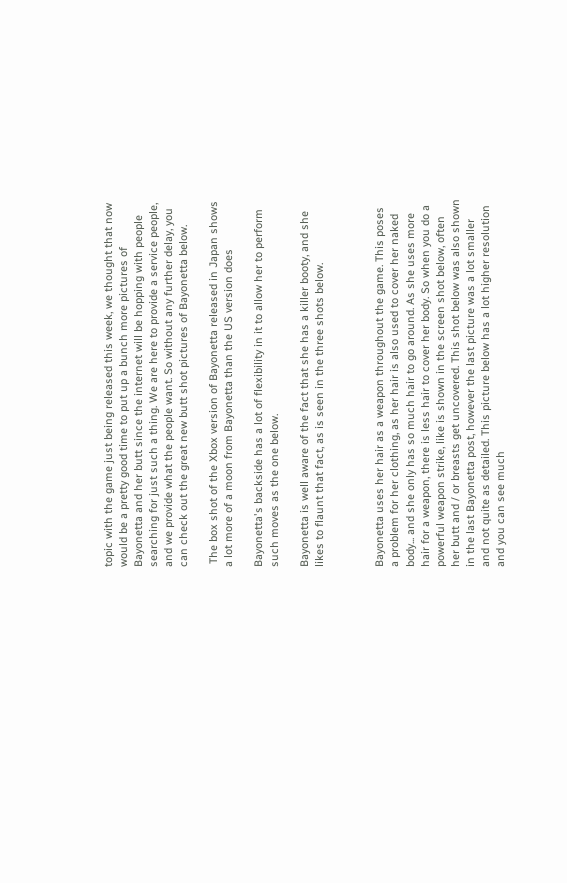topic with the game just being released this week, we thought that now would be a pretty good time to put up a bunch more pictures of Bayonetta and her butt since the internet will be hopping with people searching for just such a thing. We are here to provide a service people, and we provide what the people want. So without any further delay, you can check out the great new butt shot pictures of Bayonetta below.

 The box shot of the Xbox version of Bayonetta released in Japan shows a lot more of a moon from Bayonetta than the US version does

Bayonetta's backside has a lot of flexibility in it to allow her to perform such moves as the one below.

Bayonetta is well aware of the fact that she has a killer booty, and she likes to flaunt that fact, as is seen in the three shots below.



Bayonetta uses her hair as a weapon throughout the game. This poses a problem for her clothing, as her hair is also used to cover her naked body... and she only has so much hair to go around. As she uses more hair for a weapon, there is less hair to cover her body. So when you do a powerful weapon strike, like is shown in the screen shot below, often her butt and / or breasts get uncovered. This shot below was also shown in the last Bayonetta post, however the last picture was a lot smaller and not quite as detailed. This picture below has a lot higher resolution and you can see much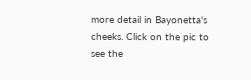more detail in Bayonetta's cheeks. Click on the pic to see the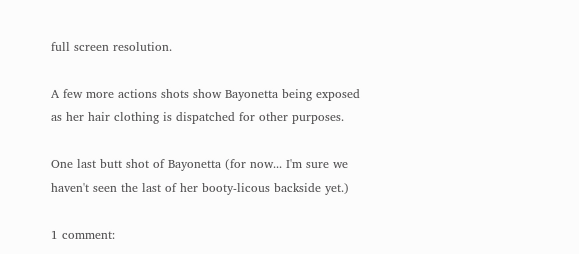full screen resolution.

A few more actions shots show Bayonetta being exposed as her hair clothing is dispatched for other purposes.

One last butt shot of Bayonetta (for now... I'm sure we haven't seen the last of her booty-licous backside yet.)

1 comment: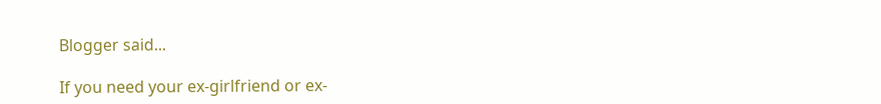Blogger said...

If you need your ex-girlfriend or ex-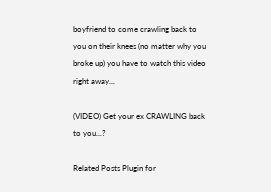boyfriend to come crawling back to you on their knees (no matter why you broke up) you have to watch this video
right away...

(VIDEO) Get your ex CRAWLING back to you...?

Related Posts Plugin for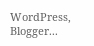WordPress, Blogger...